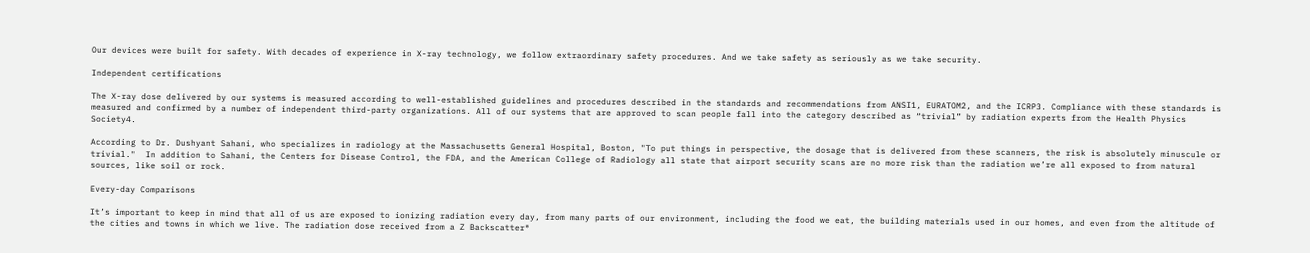Our devices were built for safety. With decades of experience in X-ray technology, we follow extraordinary safety procedures. And we take safety as seriously as we take security.

Independent certifications

The X-ray dose delivered by our systems is measured according to well-established guidelines and procedures described in the standards and recommendations from ANSI1, EURATOM2, and the ICRP3. Compliance with these standards is measured and confirmed by a number of independent third-party organizations. All of our systems that are approved to scan people fall into the category described as “trivial” by radiation experts from the Health Physics Society4.

According to Dr. Dushyant Sahani, who specializes in radiology at the Massachusetts General Hospital, Boston, "To put things in perspective, the dosage that is delivered from these scanners, the risk is absolutely minuscule or trivial."  In addition to Sahani, the Centers for Disease Control, the FDA, and the American College of Radiology all state that airport security scans are no more risk than the radiation we’re all exposed to from natural sources, like soil or rock.

Every-day Comparisons

It’s important to keep in mind that all of us are exposed to ionizing radiation every day, from many parts of our environment, including the food we eat, the building materials used in our homes, and even from the altitude of the cities and towns in which we live. The radiation dose received from a Z Backscatter®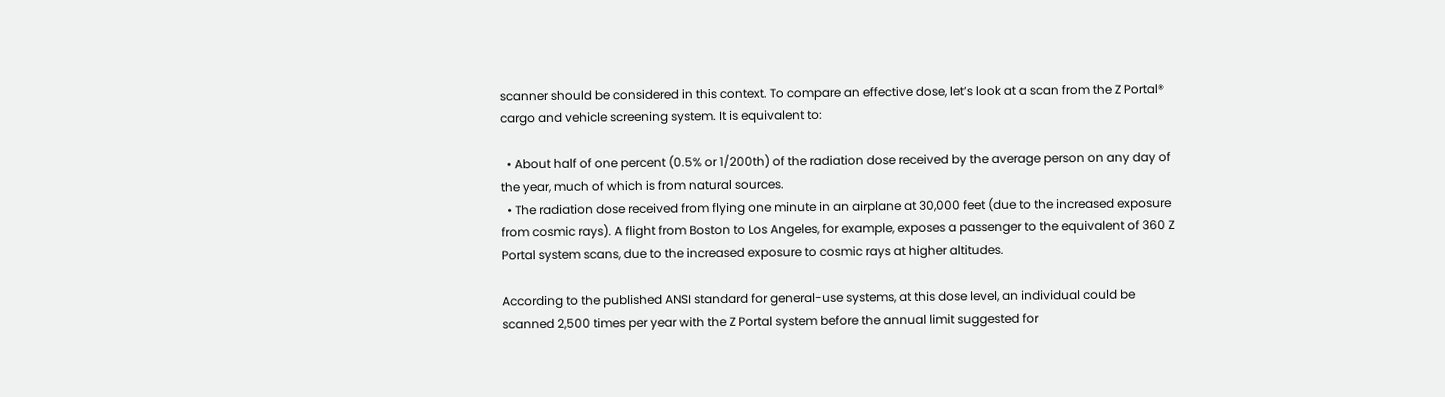scanner should be considered in this context. To compare an effective dose, let’s look at a scan from the Z Portal® cargo and vehicle screening system. It is equivalent to:

  • About half of one percent (0.5% or 1/200th) of the radiation dose received by the average person on any day of the year, much of which is from natural sources.
  • The radiation dose received from flying one minute in an airplane at 30,000 feet (due to the increased exposure from cosmic rays). A flight from Boston to Los Angeles, for example, exposes a passenger to the equivalent of 360 Z Portal system scans, due to the increased exposure to cosmic rays at higher altitudes.

According to the published ANSI standard for general-use systems, at this dose level, an individual could be scanned 2,500 times per year with the Z Portal system before the annual limit suggested for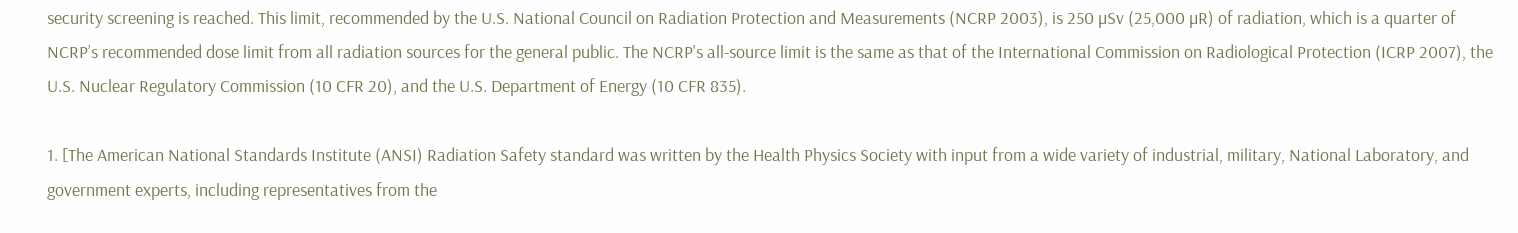security screening is reached. This limit, recommended by the U.S. National Council on Radiation Protection and Measurements (NCRP 2003), is 250 µSv (25,000 µR) of radiation, which is a quarter of NCRP’s recommended dose limit from all radiation sources for the general public. The NCRP's all-source limit is the same as that of the International Commission on Radiological Protection (ICRP 2007), the U.S. Nuclear Regulatory Commission (10 CFR 20), and the U.S. Department of Energy (10 CFR 835).

1. [The American National Standards Institute (ANSI) Radiation Safety standard was written by the Health Physics Society with input from a wide variety of industrial, military, National Laboratory, and government experts, including representatives from the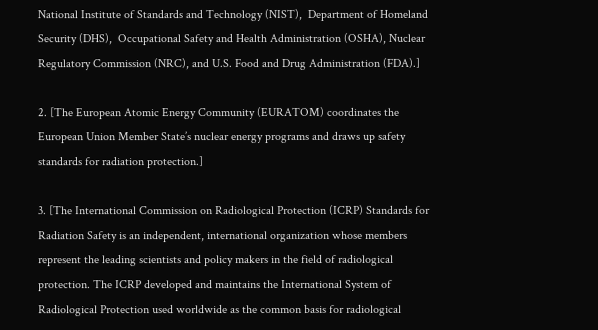National Institute of Standards and Technology (NIST),  Department of Homeland Security (DHS),  Occupational Safety and Health Administration (OSHA), Nuclear Regulatory Commission (NRC), and U.S. Food and Drug Administration (FDA).]

2. [The European Atomic Energy Community (EURATOM) coordinates the European Union Member State’s nuclear energy programs and draws up safety standards for radiation protection.]

3. [The International Commission on Radiological Protection (ICRP) Standards for Radiation Safety is an independent, international organization whose members represent the leading scientists and policy makers in the field of radiological protection. The ICRP developed and maintains the International System of Radiological Protection used worldwide as the common basis for radiological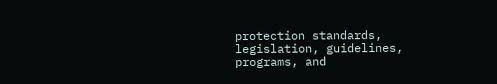protection standards, legislation, guidelines, programs, and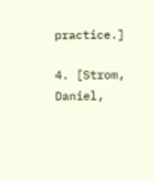practice.]

4. [Strom, Daniel,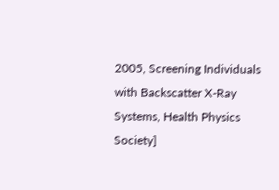2005, Screening Individuals with Backscatter X-Ray Systems, Health Physics Society]